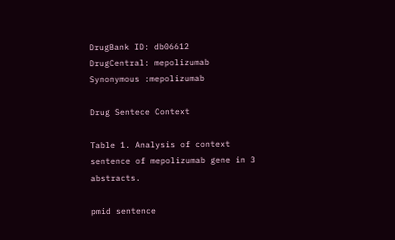DrugBank ID: db06612
DrugCentral: mepolizumab
Synonymous :mepolizumab

Drug Sentece Context

Table 1. Analysis of context sentence of mepolizumab gene in 3 abstracts.

pmid sentence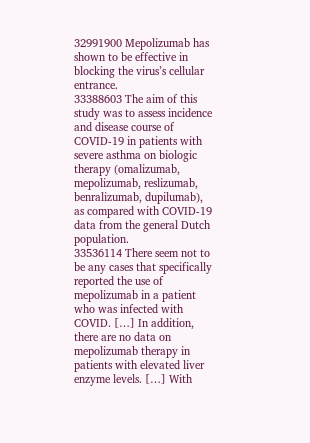32991900 Mepolizumab has shown to be effective in blocking the virus’s cellular entrance.
33388603 The aim of this study was to assess incidence and disease course of COVID-19 in patients with severe asthma on biologic therapy (omalizumab, mepolizumab, reslizumab, benralizumab, dupilumab), as compared with COVID-19 data from the general Dutch population.
33536114 There seem not to be any cases that specifically reported the use of mepolizumab in a patient who was infected with COVID. […] In addition, there are no data on mepolizumab therapy in patients with elevated liver enzyme levels. […] With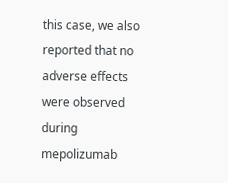this case, we also reported that no adverse effects were observed during mepolizumab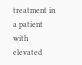treatment in a patient with elevated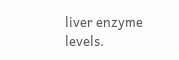liver enzyme levels.